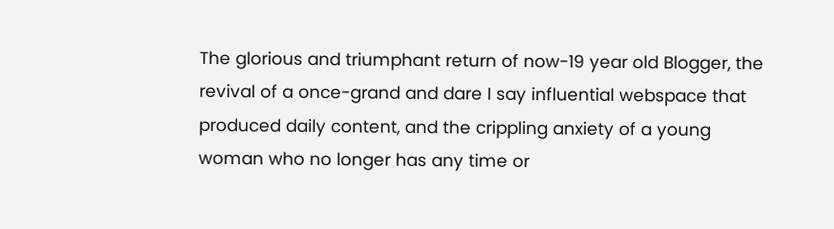The glorious and triumphant return of now-19 year old Blogger, the revival of a once-grand and dare I say influential webspace that produced daily content, and the crippling anxiety of a young woman who no longer has any time or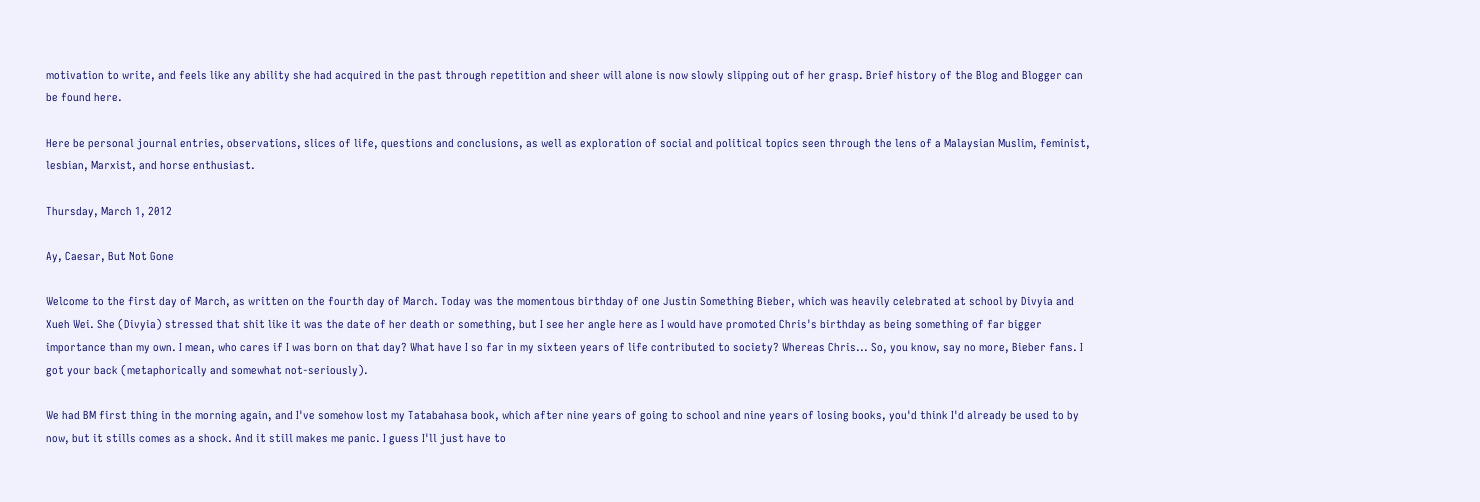motivation to write, and feels like any ability she had acquired in the past through repetition and sheer will alone is now slowly slipping out of her grasp. Brief history of the Blog and Blogger can be found here.

Here be personal journal entries, observations, slices of life, questions and conclusions, as well as exploration of social and political topics seen through the lens of a Malaysian Muslim, feminist, lesbian, Marxist, and horse enthusiast.

Thursday, March 1, 2012

Ay, Caesar, But Not Gone

Welcome to the first day of March, as written on the fourth day of March. Today was the momentous birthday of one Justin Something Bieber, which was heavily celebrated at school by Divyia and Xueh Wei. She (Divyia) stressed that shit like it was the date of her death or something, but I see her angle here as I would have promoted Chris's birthday as being something of far bigger importance than my own. I mean, who cares if I was born on that day? What have I so far in my sixteen years of life contributed to society? Whereas Chris... So, you know, say no more, Bieber fans. I got your back (metaphorically and somewhat not-seriously).

We had BM first thing in the morning again, and I've somehow lost my Tatabahasa book, which after nine years of going to school and nine years of losing books, you'd think I'd already be used to by now, but it stills comes as a shock. And it still makes me panic. I guess I'll just have to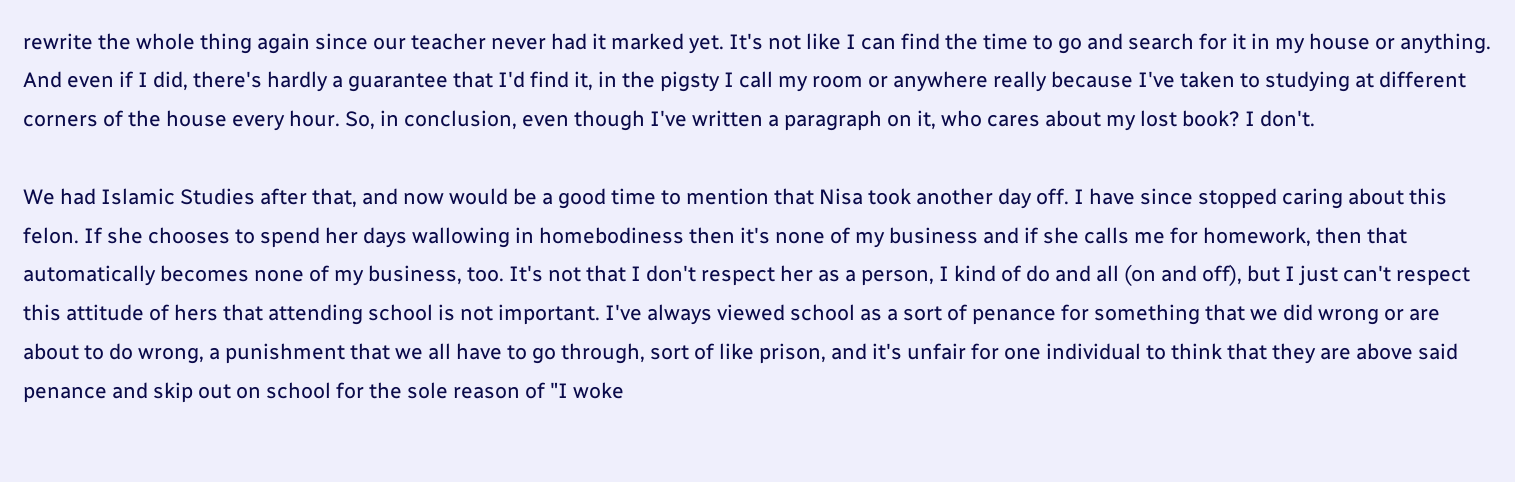rewrite the whole thing again since our teacher never had it marked yet. It's not like I can find the time to go and search for it in my house or anything. And even if I did, there's hardly a guarantee that I'd find it, in the pigsty I call my room or anywhere really because I've taken to studying at different corners of the house every hour. So, in conclusion, even though I've written a paragraph on it, who cares about my lost book? I don't.

We had Islamic Studies after that, and now would be a good time to mention that Nisa took another day off. I have since stopped caring about this felon. If she chooses to spend her days wallowing in homebodiness then it's none of my business and if she calls me for homework, then that automatically becomes none of my business, too. It's not that I don't respect her as a person, I kind of do and all (on and off), but I just can't respect this attitude of hers that attending school is not important. I've always viewed school as a sort of penance for something that we did wrong or are about to do wrong, a punishment that we all have to go through, sort of like prison, and it's unfair for one individual to think that they are above said penance and skip out on school for the sole reason of "I woke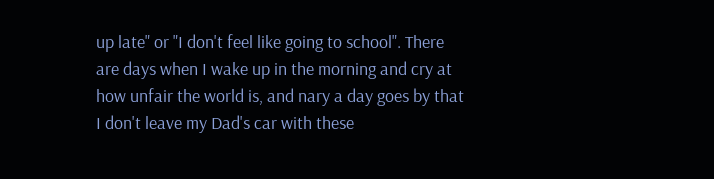up late" or "I don't feel like going to school". There are days when I wake up in the morning and cry at how unfair the world is, and nary a day goes by that I don't leave my Dad's car with these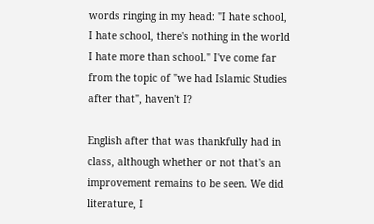words ringing in my head: "I hate school, I hate school, there's nothing in the world I hate more than school." I've come far from the topic of "we had Islamic Studies after that", haven't I?

English after that was thankfully had in class, although whether or not that's an improvement remains to be seen. We did literature, I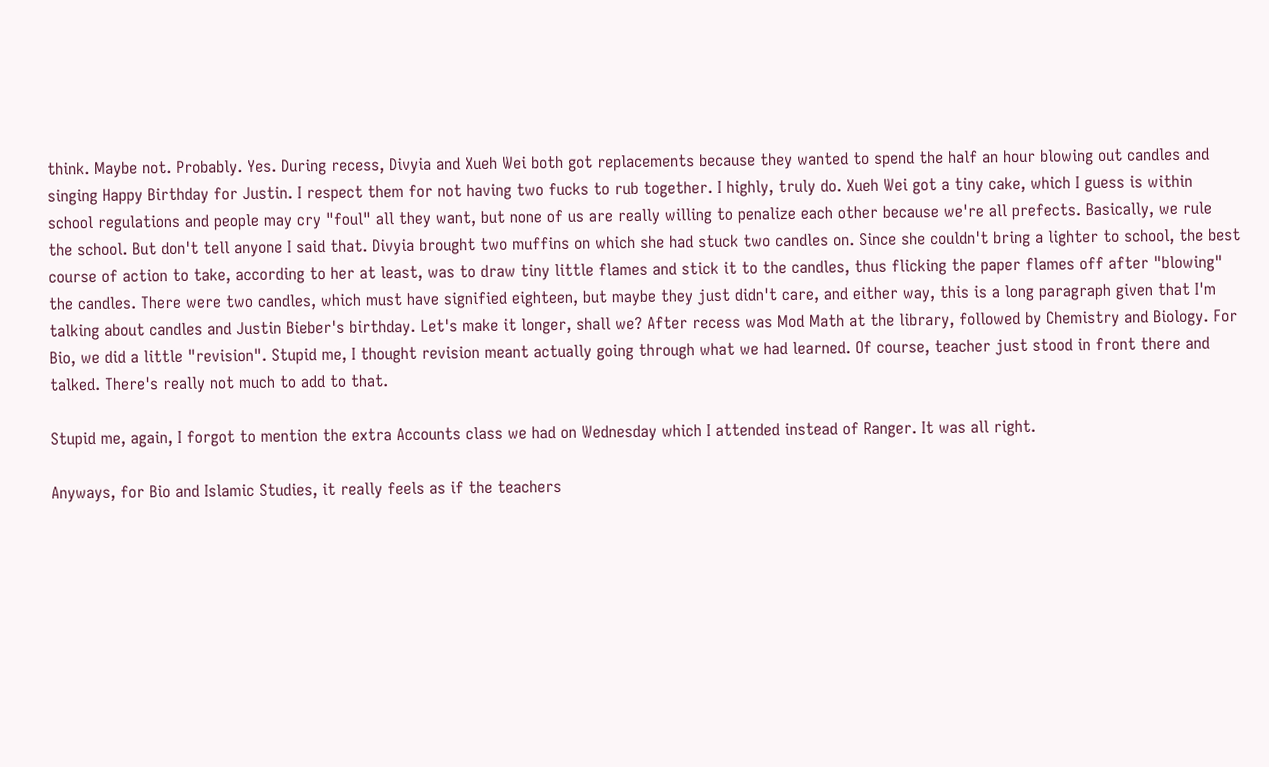think. Maybe not. Probably. Yes. During recess, Divyia and Xueh Wei both got replacements because they wanted to spend the half an hour blowing out candles and singing Happy Birthday for Justin. I respect them for not having two fucks to rub together. I highly, truly do. Xueh Wei got a tiny cake, which I guess is within school regulations and people may cry "foul" all they want, but none of us are really willing to penalize each other because we're all prefects. Basically, we rule the school. But don't tell anyone I said that. Divyia brought two muffins on which she had stuck two candles on. Since she couldn't bring a lighter to school, the best course of action to take, according to her at least, was to draw tiny little flames and stick it to the candles, thus flicking the paper flames off after "blowing" the candles. There were two candles, which must have signified eighteen, but maybe they just didn't care, and either way, this is a long paragraph given that I'm talking about candles and Justin Bieber's birthday. Let's make it longer, shall we? After recess was Mod Math at the library, followed by Chemistry and Biology. For Bio, we did a little "revision". Stupid me, I thought revision meant actually going through what we had learned. Of course, teacher just stood in front there and talked. There's really not much to add to that.

Stupid me, again, I forgot to mention the extra Accounts class we had on Wednesday which I attended instead of Ranger. It was all right.

Anyways, for Bio and Islamic Studies, it really feels as if the teachers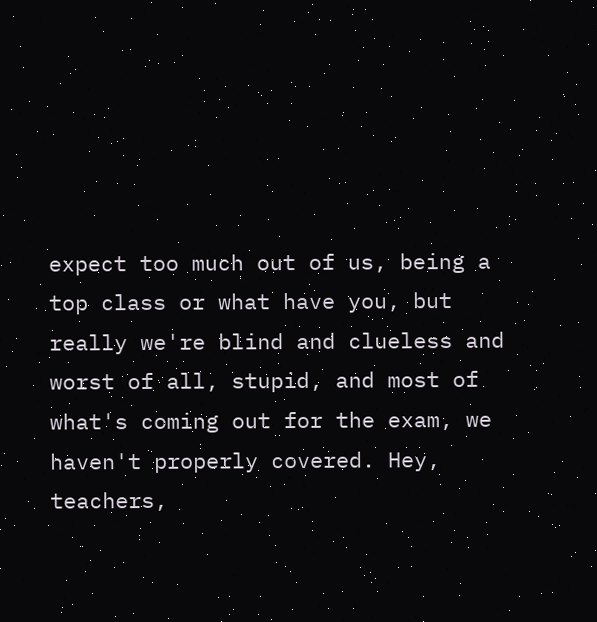expect too much out of us, being a top class or what have you, but really we're blind and clueless and worst of all, stupid, and most of what's coming out for the exam, we haven't properly covered. Hey, teachers,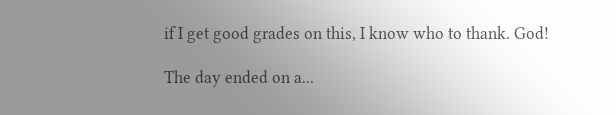if I get good grades on this, I know who to thank. God!

The day ended on a...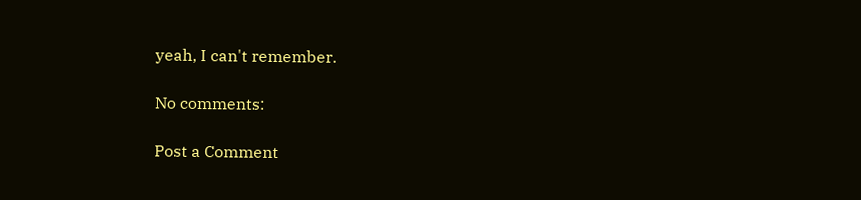yeah, I can't remember.

No comments:

Post a Comment